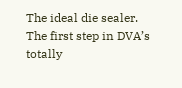The ideal die sealer. The first step in DVA’s totally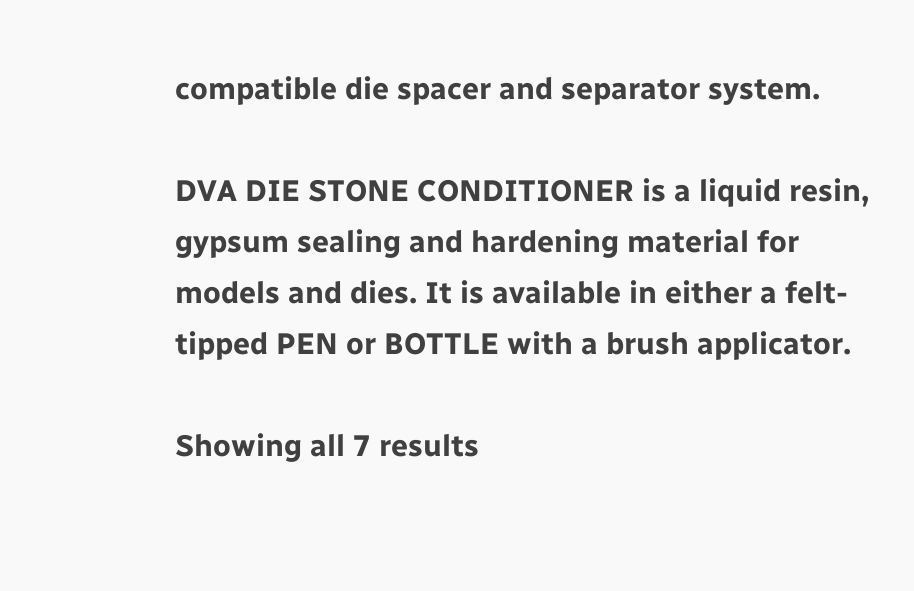compatible die spacer and separator system.

DVA DIE STONE CONDITIONER is a liquid resin, gypsum sealing and hardening material for models and dies. It is available in either a felt-tipped PEN or BOTTLE with a brush applicator.

Showing all 7 results